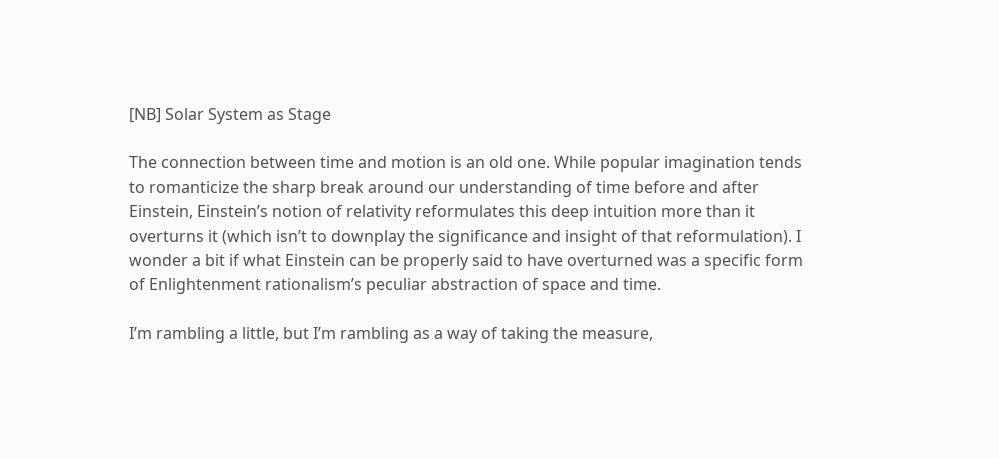[NB] Solar System as Stage

The connection between time and motion is an old one. While popular imagination tends to romanticize the sharp break around our understanding of time before and after Einstein, Einstein’s notion of relativity reformulates this deep intuition more than it overturns it (which isn’t to downplay the significance and insight of that reformulation). I wonder a bit if what Einstein can be properly said to have overturned was a specific form of Enlightenment rationalism’s peculiar abstraction of space and time.

I’m rambling a little, but I’m rambling as a way of taking the measure,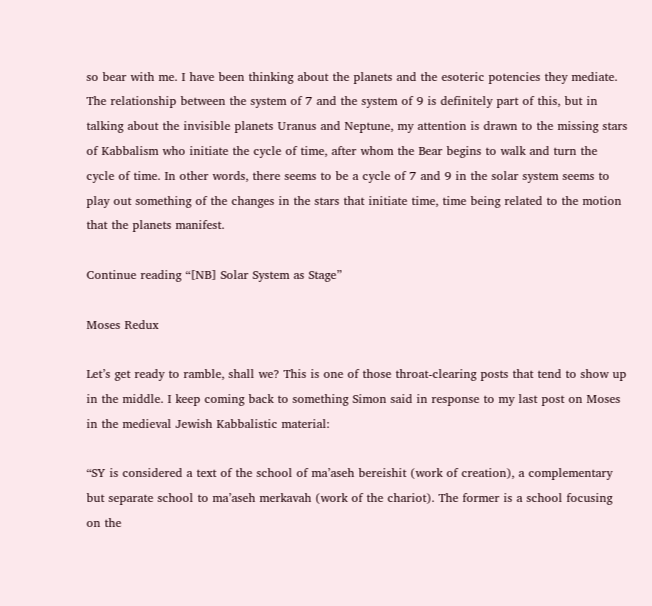so bear with me. I have been thinking about the planets and the esoteric potencies they mediate. The relationship between the system of 7 and the system of 9 is definitely part of this, but in talking about the invisible planets Uranus and Neptune, my attention is drawn to the missing stars of Kabbalism who initiate the cycle of time, after whom the Bear begins to walk and turn the cycle of time. In other words, there seems to be a cycle of 7 and 9 in the solar system seems to play out something of the changes in the stars that initiate time, time being related to the motion that the planets manifest.

Continue reading “[NB] Solar System as Stage”

Moses Redux

Let’s get ready to ramble, shall we? This is one of those throat-clearing posts that tend to show up in the middle. I keep coming back to something Simon said in response to my last post on Moses in the medieval Jewish Kabbalistic material:

“SY is considered a text of the school of ma’aseh bereishit (work of creation), a complementary but separate school to ma’aseh merkavah (work of the chariot). The former is a school focusing on the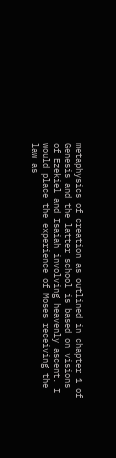metaphysics of creation as outlined in chapter 1 of Genesis and the latter school is based on visions of Ezekiel and Isaiah involving heavenly ascent. I would place the experience of Moses receiving the law as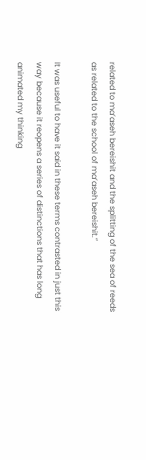related to ma’aseh bereishit and the splitting of the sea of reeds as related to the school of ma’aseh bereishit.”

It was useful to have it said in these terms contrasted in just this way because it reopens a series of distinctions that has long animated my thinking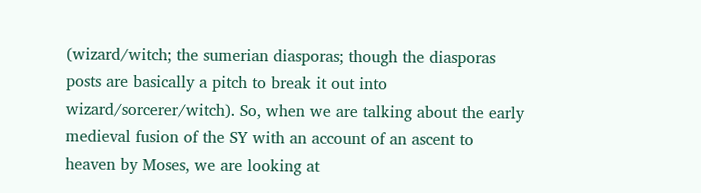(wizard/witch; the sumerian diasporas; though the diasporas posts are basically a pitch to break it out into wizard/sorcerer/witch). So, when we are talking about the early medieval fusion of the SY with an account of an ascent to heaven by Moses, we are looking at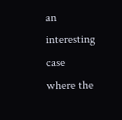an interesting case where the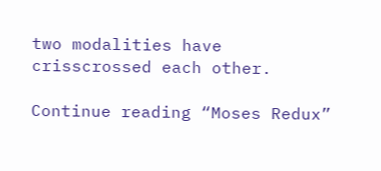two modalities have crisscrossed each other.

Continue reading “Moses Redux”